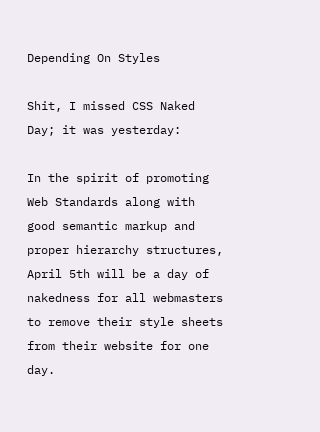Depending On Styles

Shit, I missed CSS Naked Day; it was yesterday:

In the spirit of promoting Web Standards along with good semantic markup and proper hierarchy structures, April 5th will be a day of nakedness for all webmasters to remove their style sheets from their website for one day.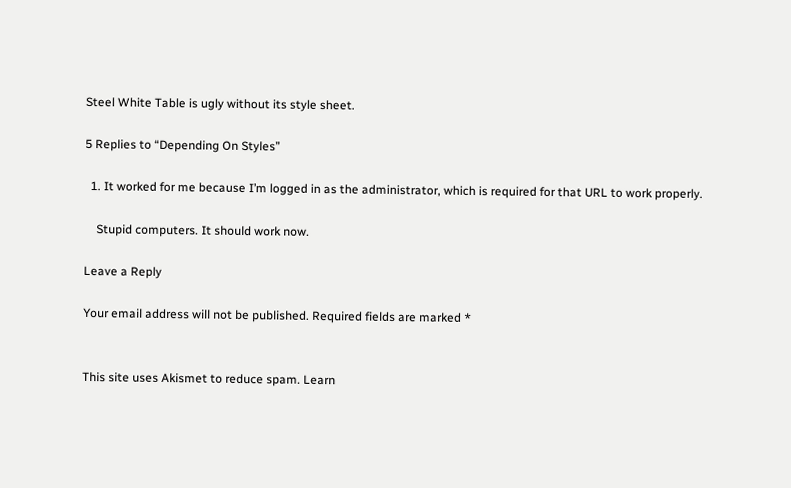Steel White Table is ugly without its style sheet.

5 Replies to “Depending On Styles”

  1. It worked for me because I’m logged in as the administrator, which is required for that URL to work properly.

    Stupid computers. It should work now.

Leave a Reply

Your email address will not be published. Required fields are marked *


This site uses Akismet to reduce spam. Learn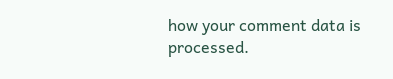how your comment data is processed.